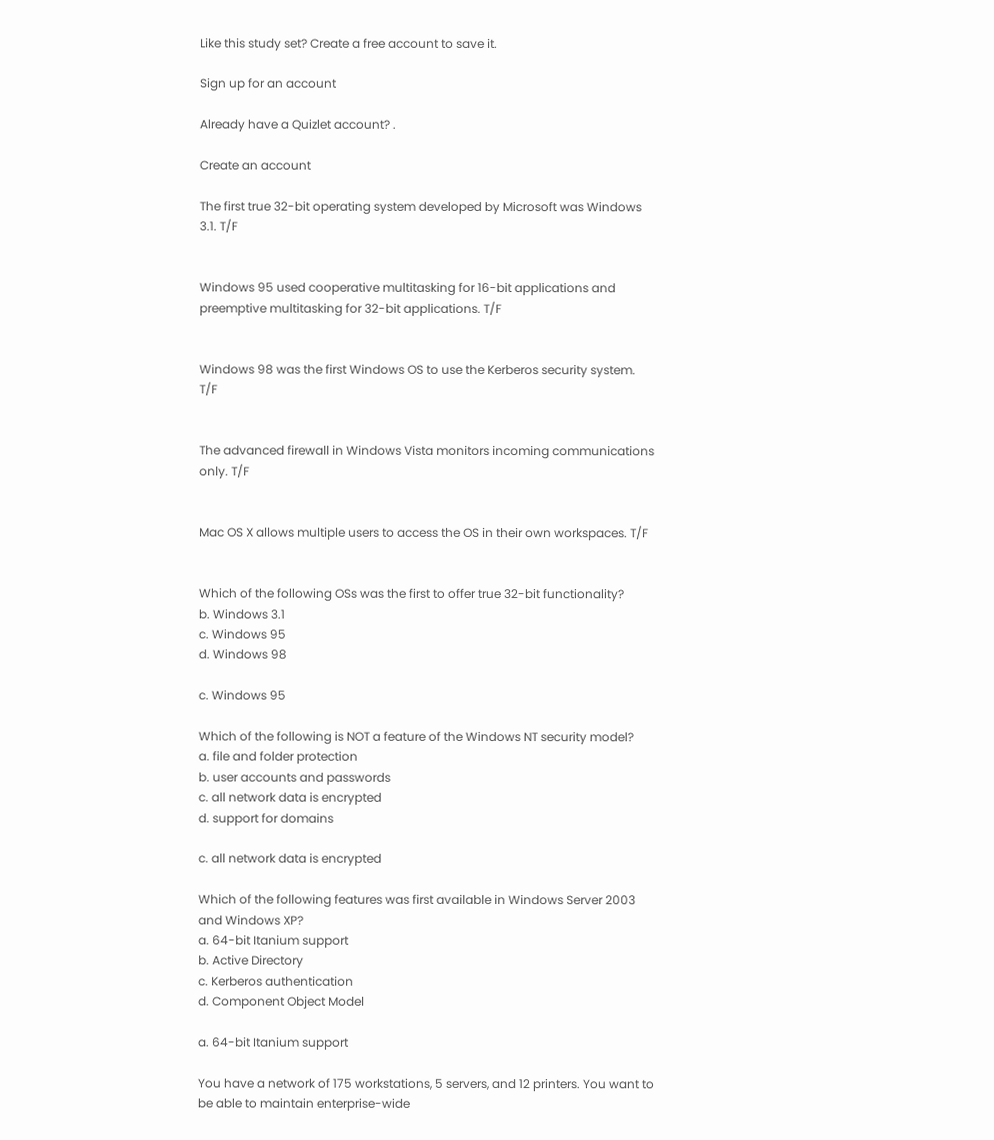Like this study set? Create a free account to save it.

Sign up for an account

Already have a Quizlet account? .

Create an account

The first true 32-bit operating system developed by Microsoft was Windows 3.1. T/F


Windows 95 used cooperative multitasking for 16-bit applications and preemptive multitasking for 32-bit applications. T/F


Windows 98 was the first Windows OS to use the Kerberos security system. T/F


The advanced firewall in Windows Vista monitors incoming communications only. T/F


Mac OS X allows multiple users to access the OS in their own workspaces. T/F


Which of the following OSs was the first to offer true 32-bit functionality?
b. Windows 3.1
c. Windows 95
d. Windows 98

c. Windows 95

Which of the following is NOT a feature of the Windows NT security model?
a. file and folder protection
b. user accounts and passwords
c. all network data is encrypted
d. support for domains

c. all network data is encrypted

Which of the following features was first available in Windows Server 2003 and Windows XP?
a. 64-bit Itanium support
b. Active Directory
c. Kerberos authentication
d. Component Object Model

a. 64-bit Itanium support

You have a network of 175 workstations, 5 servers, and 12 printers. You want to be able to maintain enterprise-wide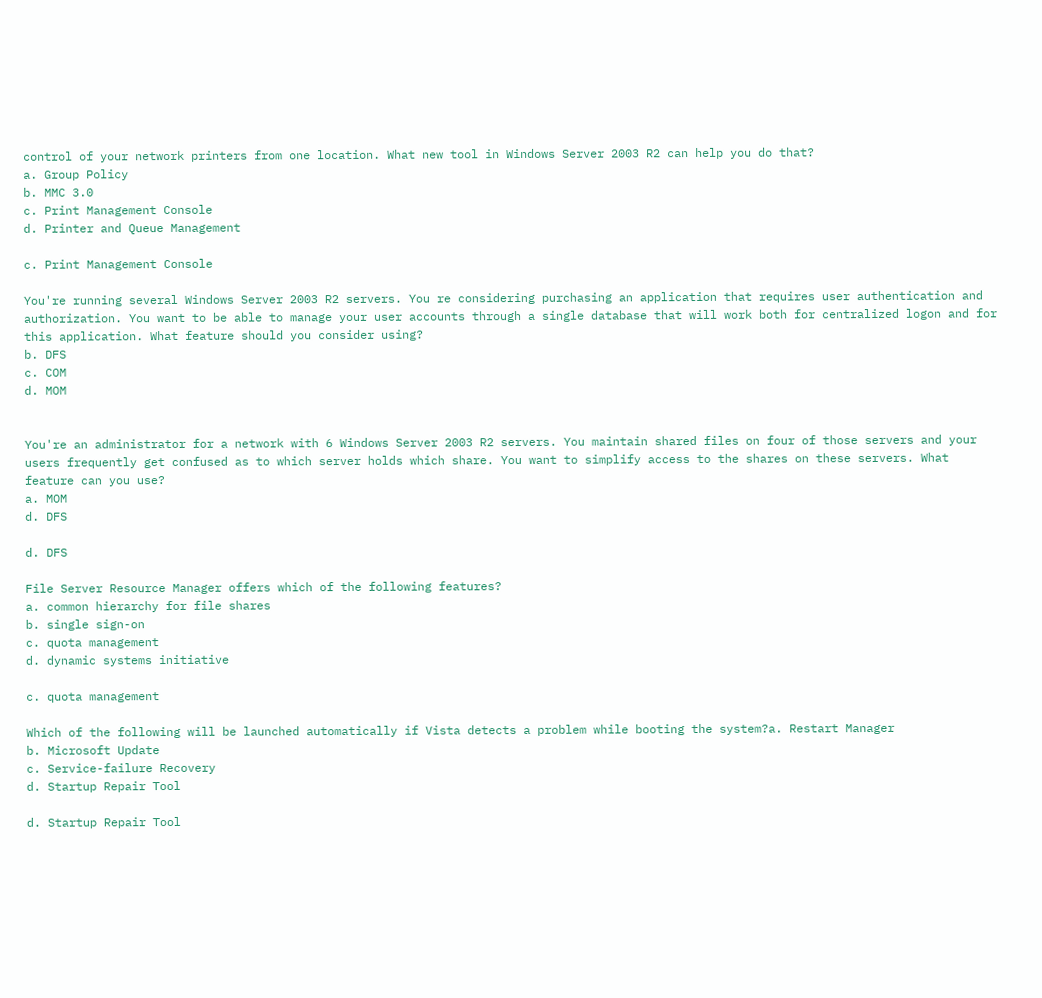control of your network printers from one location. What new tool in Windows Server 2003 R2 can help you do that?
a. Group Policy
b. MMC 3.0
c. Print Management Console
d. Printer and Queue Management

c. Print Management Console

You're running several Windows Server 2003 R2 servers. You re considering purchasing an application that requires user authentication and authorization. You want to be able to manage your user accounts through a single database that will work both for centralized logon and for this application. What feature should you consider using?
b. DFS
c. COM
d. MOM


You're an administrator for a network with 6 Windows Server 2003 R2 servers. You maintain shared files on four of those servers and your users frequently get confused as to which server holds which share. You want to simplify access to the shares on these servers. What feature can you use?
a. MOM
d. DFS

d. DFS

File Server Resource Manager offers which of the following features?
a. common hierarchy for file shares
b. single sign-on
c. quota management
d. dynamic systems initiative

c. quota management

Which of the following will be launched automatically if Vista detects a problem while booting the system?a. Restart Manager
b. Microsoft Update
c. Service-failure Recovery
d. Startup Repair Tool

d. Startup Repair Tool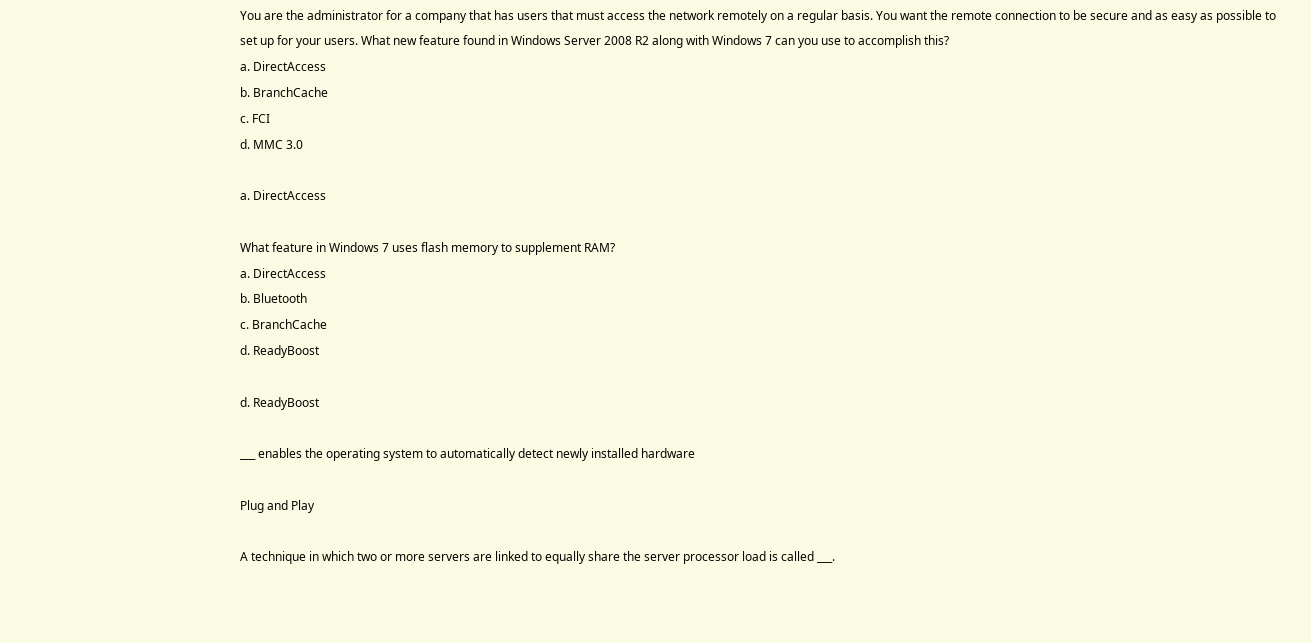You are the administrator for a company that has users that must access the network remotely on a regular basis. You want the remote connection to be secure and as easy as possible to set up for your users. What new feature found in Windows Server 2008 R2 along with Windows 7 can you use to accomplish this?
a. DirectAccess
b. BranchCache
c. FCI
d. MMC 3.0

a. DirectAccess

What feature in Windows 7 uses flash memory to supplement RAM?
a. DirectAccess
b. Bluetooth
c. BranchCache
d. ReadyBoost

d. ReadyBoost

___ enables the operating system to automatically detect newly installed hardware

Plug and Play

A technique in which two or more servers are linked to equally share the server processor load is called ___.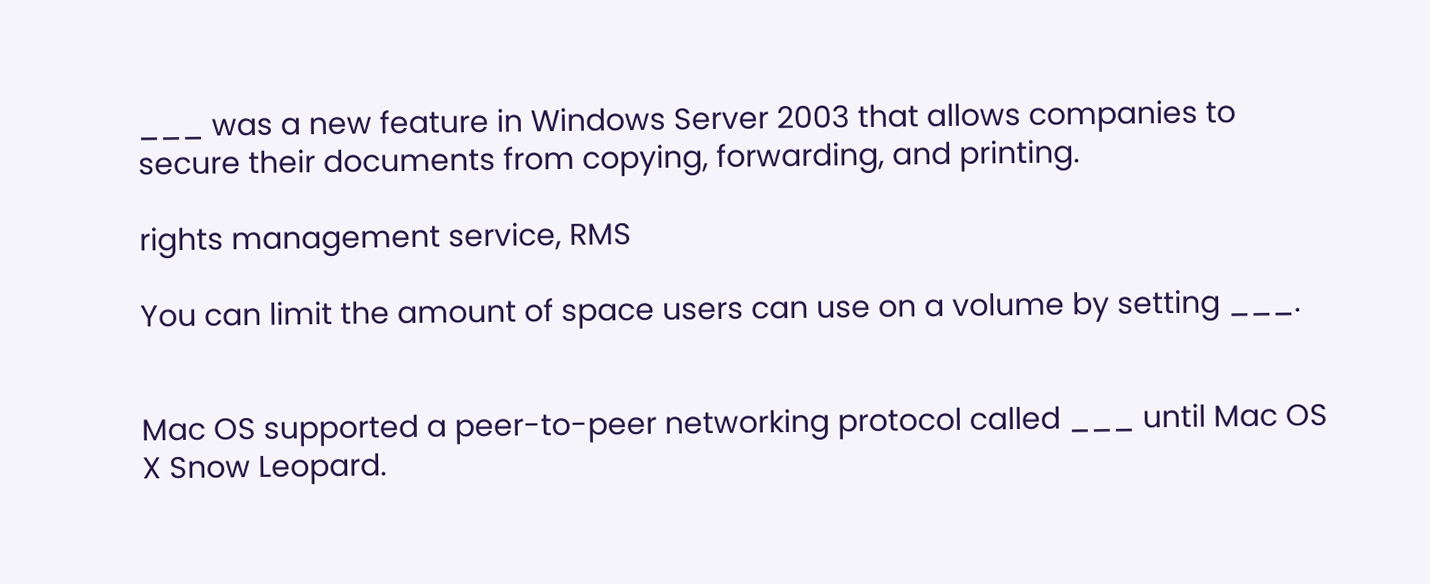___ was a new feature in Windows Server 2003 that allows companies to secure their documents from copying, forwarding, and printing.

rights management service, RMS

You can limit the amount of space users can use on a volume by setting ___.


Mac OS supported a peer-to-peer networking protocol called ___ until Mac OS X Snow Leopard.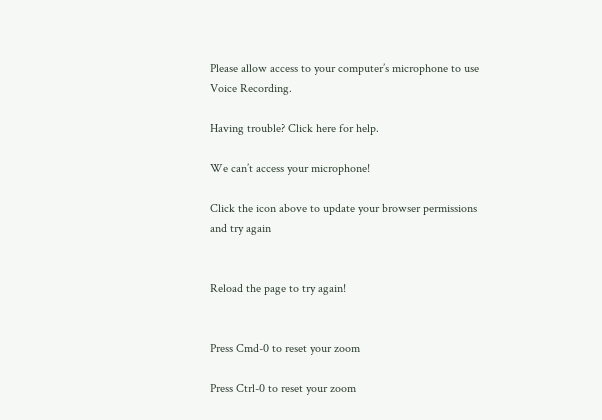Please allow access to your computer’s microphone to use Voice Recording.

Having trouble? Click here for help.

We can’t access your microphone!

Click the icon above to update your browser permissions and try again


Reload the page to try again!


Press Cmd-0 to reset your zoom

Press Ctrl-0 to reset your zoom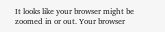It looks like your browser might be zoomed in or out. Your browser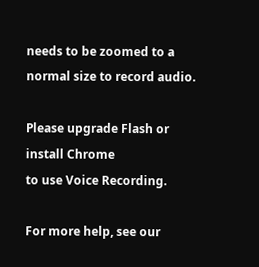needs to be zoomed to a normal size to record audio.

Please upgrade Flash or install Chrome
to use Voice Recording.

For more help, see our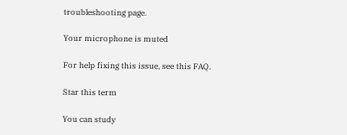troubleshooting page.

Your microphone is muted

For help fixing this issue, see this FAQ.

Star this term

You can study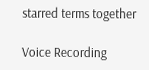starred terms together

Voice Recording